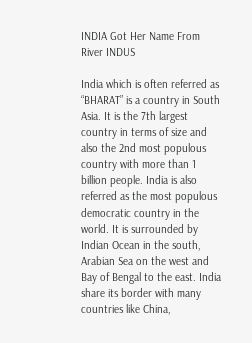INDIA Got Her Name From River INDUS

India which is often referred as “BHARAT” is a country in South Asia. It is the 7th largest country in terms of size and also the 2nd most populous country with more than 1 billion people. India is also referred as the most populous democratic country in the world. It is surrounded by Indian Ocean in the south, Arabian Sea on the west and Bay of Bengal to the east. India share its border with many countries like China,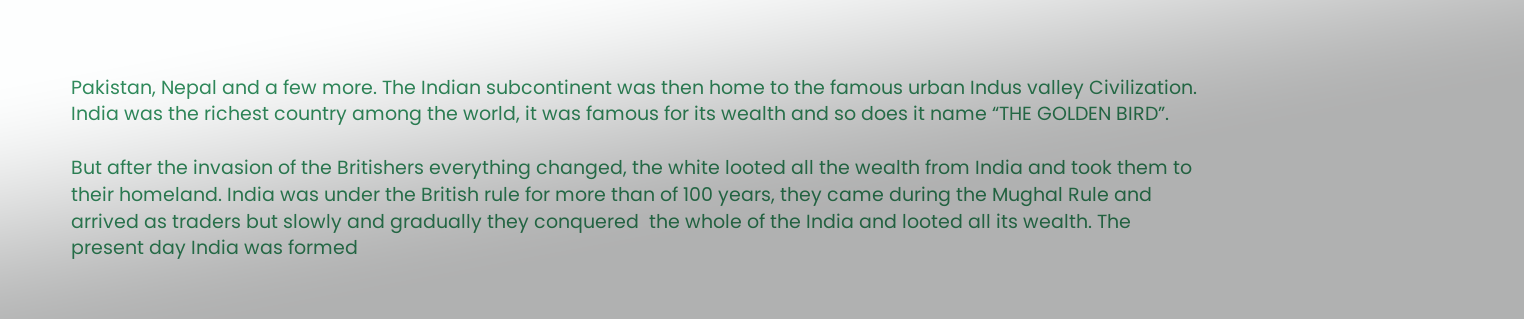Pakistan, Nepal and a few more. The Indian subcontinent was then home to the famous urban Indus valley Civilization. India was the richest country among the world, it was famous for its wealth and so does it name “THE GOLDEN BIRD”.

But after the invasion of the Britishers everything changed, the white looted all the wealth from India and took them to their homeland. India was under the British rule for more than of 100 years, they came during the Mughal Rule and arrived as traders but slowly and gradually they conquered  the whole of the India and looted all its wealth. The present day India was formed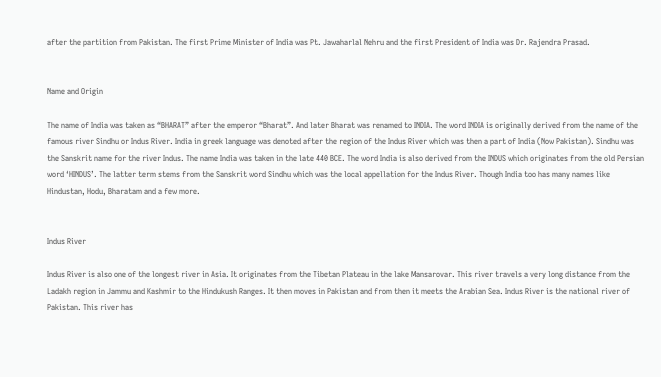after the partition from Pakistan. The first Prime Minister of India was Pt. Jawaharlal Nehru and the first President of India was Dr. Rajendra Prasad.


Name and Origin

The name of India was taken as “BHARAT” after the emperor “Bharat”. And later Bharat was renamed to INDIA. The word INDIA is originally derived from the name of the famous river Sindhu or Indus River. India in greek language was denoted after the region of the Indus River which was then a part of India (Now Pakistan). Sindhu was the Sanskrit name for the river Indus. The name India was taken in the late 440 BCE. The word India is also derived from the INDUS which originates from the old Persian word ‘HINDUS’. The latter term stems from the Sanskrit word Sindhu which was the local appellation for the Indus River. Though India too has many names like Hindustan, Hodu, Bharatam and a few more.


Indus River

Indus River is also one of the longest river in Asia. It originates from the Tibetan Plateau in the lake Mansarovar. This river travels a very long distance from the Ladakh region in Jammu and Kashmir to the Hindukush Ranges. It then moves in Pakistan and from then it meets the Arabian Sea. Indus River is the national river of Pakistan. This river has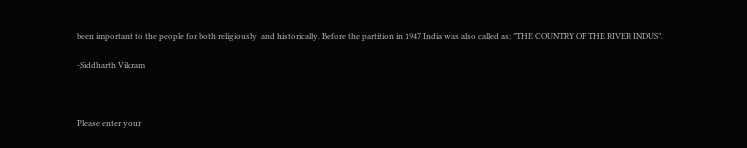been important to the people for both religiously  and historically. Before the partition in 1947 India was also called as: ”THE COUNTRY OF THE RIVER INDUS”.

-Siddharth Vikram



Please enter your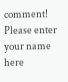comment!
Please enter your name here